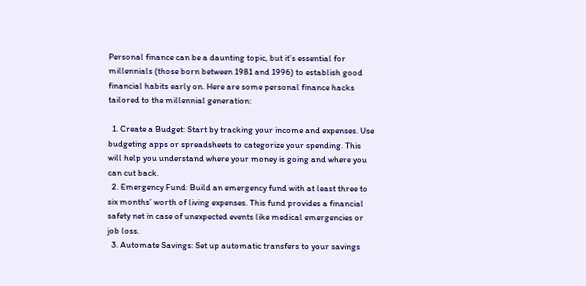Personal finance can be a daunting topic, but it’s essential for millennials (those born between 1981 and 1996) to establish good financial habits early on. Here are some personal finance hacks tailored to the millennial generation:

  1. Create a Budget: Start by tracking your income and expenses. Use budgeting apps or spreadsheets to categorize your spending. This will help you understand where your money is going and where you can cut back.
  2. Emergency Fund: Build an emergency fund with at least three to six months’ worth of living expenses. This fund provides a financial safety net in case of unexpected events like medical emergencies or job loss.
  3. Automate Savings: Set up automatic transfers to your savings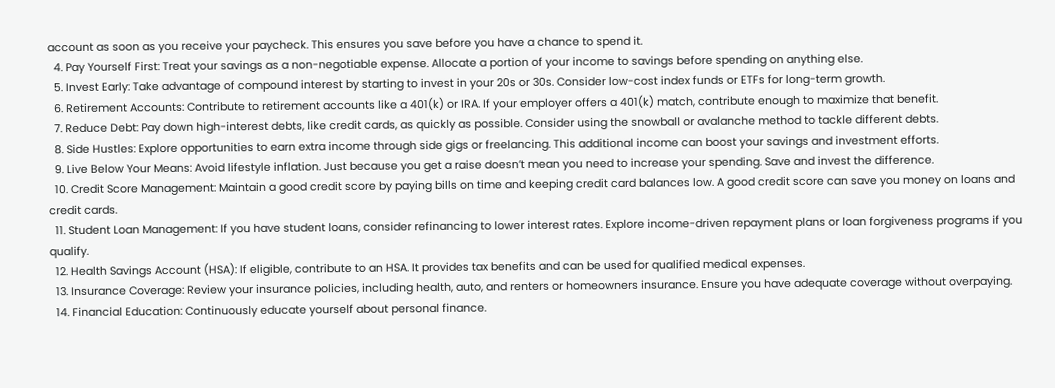account as soon as you receive your paycheck. This ensures you save before you have a chance to spend it.
  4. Pay Yourself First: Treat your savings as a non-negotiable expense. Allocate a portion of your income to savings before spending on anything else.
  5. Invest Early: Take advantage of compound interest by starting to invest in your 20s or 30s. Consider low-cost index funds or ETFs for long-term growth.
  6. Retirement Accounts: Contribute to retirement accounts like a 401(k) or IRA. If your employer offers a 401(k) match, contribute enough to maximize that benefit.
  7. Reduce Debt: Pay down high-interest debts, like credit cards, as quickly as possible. Consider using the snowball or avalanche method to tackle different debts.
  8. Side Hustles: Explore opportunities to earn extra income through side gigs or freelancing. This additional income can boost your savings and investment efforts.
  9. Live Below Your Means: Avoid lifestyle inflation. Just because you get a raise doesn’t mean you need to increase your spending. Save and invest the difference.
  10. Credit Score Management: Maintain a good credit score by paying bills on time and keeping credit card balances low. A good credit score can save you money on loans and credit cards.
  11. Student Loan Management: If you have student loans, consider refinancing to lower interest rates. Explore income-driven repayment plans or loan forgiveness programs if you qualify.
  12. Health Savings Account (HSA): If eligible, contribute to an HSA. It provides tax benefits and can be used for qualified medical expenses.
  13. Insurance Coverage: Review your insurance policies, including health, auto, and renters or homeowners insurance. Ensure you have adequate coverage without overpaying.
  14. Financial Education: Continuously educate yourself about personal finance.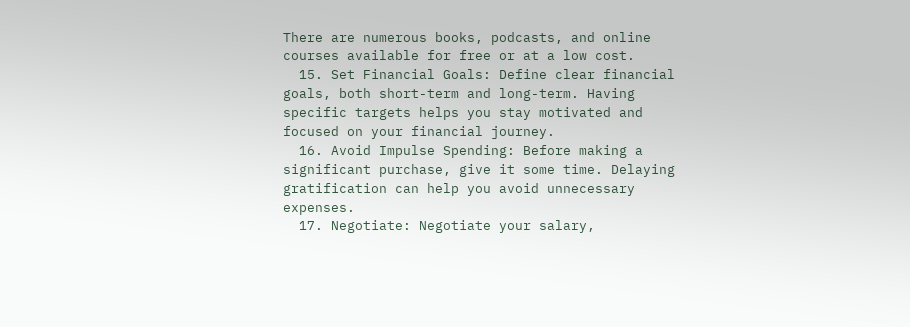There are numerous books, podcasts, and online courses available for free or at a low cost.
  15. Set Financial Goals: Define clear financial goals, both short-term and long-term. Having specific targets helps you stay motivated and focused on your financial journey.
  16. Avoid Impulse Spending: Before making a significant purchase, give it some time. Delaying gratification can help you avoid unnecessary expenses.
  17. Negotiate: Negotiate your salary,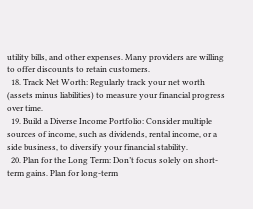utility bills, and other expenses. Many providers are willing to offer discounts to retain customers.
  18. Track Net Worth: Regularly track your net worth (assets minus liabilities) to measure your financial progress over time.
  19. Build a Diverse Income Portfolio: Consider multiple sources of income, such as dividends, rental income, or a side business, to diversify your financial stability.
  20. Plan for the Long Term: Don’t focus solely on short-term gains. Plan for long-term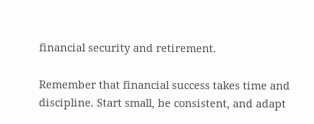financial security and retirement.

Remember that financial success takes time and discipline. Start small, be consistent, and adapt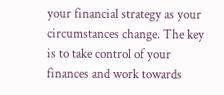your financial strategy as your circumstances change. The key is to take control of your finances and work towards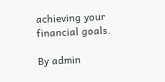achieving your financial goals.

By admin